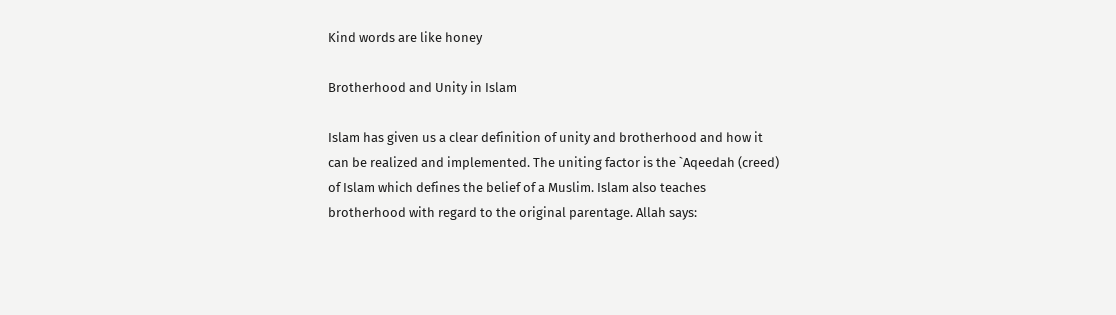Kind words are like honey

Brotherhood and Unity in Islam

Islam has given us a clear definition of unity and brotherhood and how it can be realized and implemented. The uniting factor is the `Aqeedah (creed) of Islam which defines the belief of a Muslim. Islam also teaches brotherhood with regard to the original parentage. Allah says: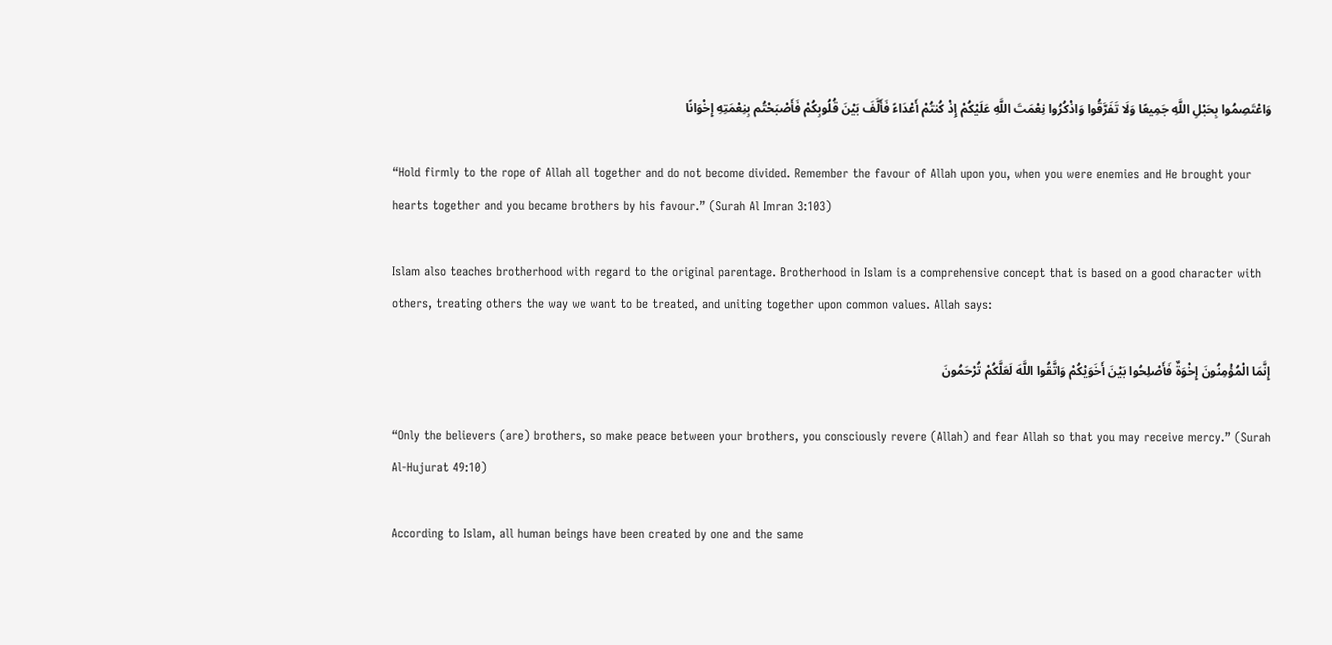وَاعْتَصِمُوا بِحَبْلِ اللَّهِ جَمِيعًا وَلَا تَفَرَّقُوا وَاذْكُرُوا نِعْمَتَ اللَّهِ عَلَيْكُمْ إِذْ كُنتُمْ أَعْدَاءً فَأَلَّفَ بَيْنَ قُلُوبِكُمْ فَأَصْبَحْتُم بِنِعْمَتِهِ إِخْوَانًا

“Hold firmly to the rope of Allah all together and do not become divided. Remember the favour of Allah upon you, when you were enemies and He brought your hearts together and you became brothers by his favour.” (Surah Al Imran 3:103)

Islam also teaches brotherhood with regard to the original parentage. Brotherhood in Islam is a comprehensive concept that is based on a good character with others, treating others the way we want to be treated, and uniting together upon common values. Allah says:

إِنَّمَا الْمُؤْمِنُونَ إِخْوَةٌ فَأَصْلِحُوا بَيْنَ أَخَوَيْكُمْ وَاتَّقُوا اللَّهَ لَعَلَّكُمْ تُرْحَمُونَ

“Only the believers (are) brothers, so make peace between your brothers, you consciously revere (Allah) and fear Allah so that you may receive mercy.” (Surah Al-Hujurat 49:10)

According to Islam, all human beings have been created by one and the same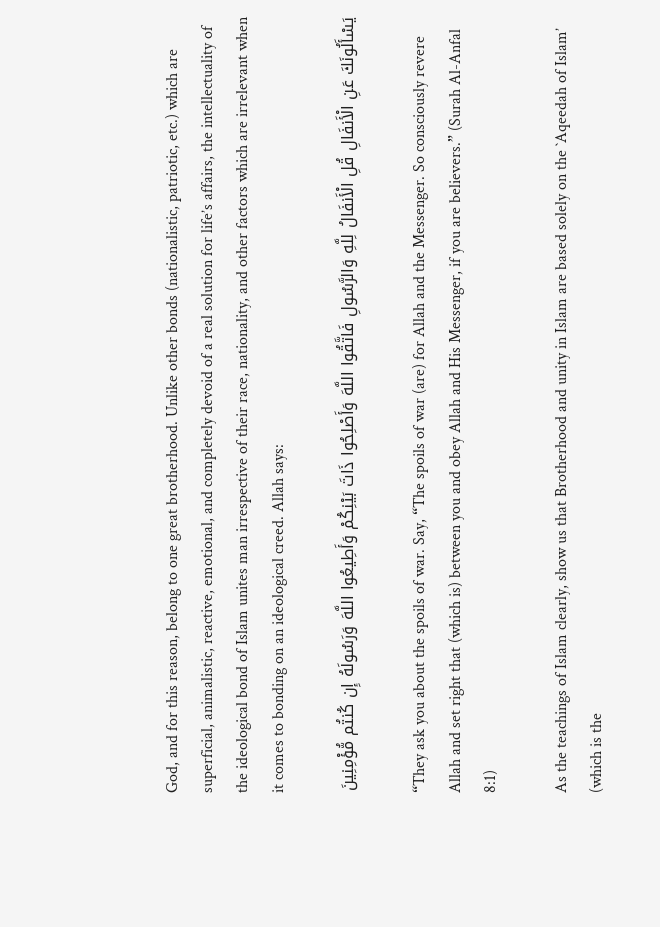God, and for this reason, belong to one great brotherhood. Unlike other bonds (nationalistic, patriotic, etc.) which are superficial, animalistic, reactive, emotional, and completely devoid of a real solution for life’s affairs, the intellectuality of the ideological bond of Islam unites man irrespective of their race, nationality, and other factors which are irrelevant when it comes to bonding on an ideological creed. Allah says:

يَسْأَلُونَكَ عَنِ الْأَنفَالِ قُلِ الْأَنفَالُ لِلَّهِ وَالرَّسُولِ فَاتَّقُوا اللَّهَ وَأَصْلِحُوا ذَاتَ بَيْنِكُمْ وَأَطِيعُوا اللَّهَ وَرَسُولَهُ إِن كُنتُم مُّؤْمِنِينَ

“They ask you about the spoils of war. Say, “The spoils of war (are) for Allah and the Messenger. So consciously revere Allah and set right that (which is) between you and obey Allah and His Messenger, if you are believers.” (Surah Al-Anfal 8:1)

As the teachings of Islam clearly, show us that Brotherhood and unity in Islam are based solely on the `Aqeedah of Islam’ (which is the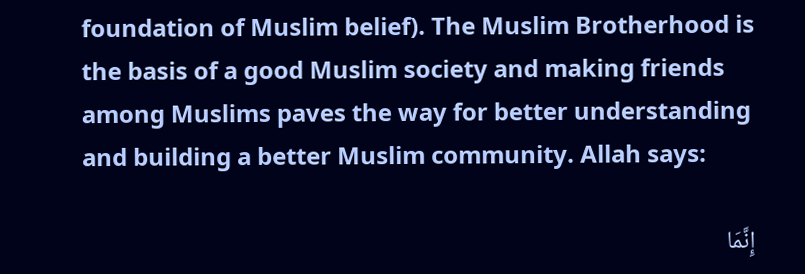foundation of Muslim belief). The Muslim Brotherhood is the basis of a good Muslim society and making friends among Muslims paves the way for better understanding and building a better Muslim community. Allah says:

إِنَّمَا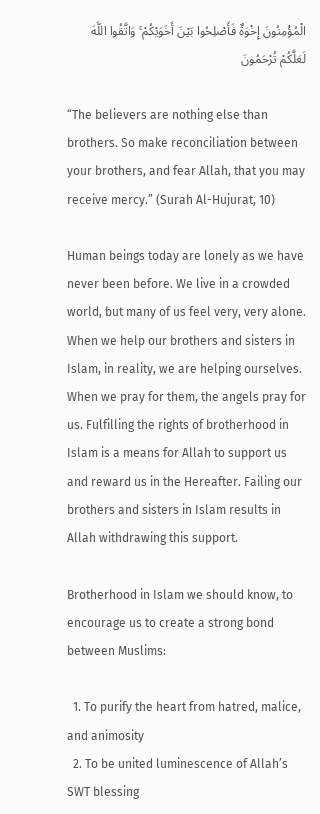الْمُؤْمِنُونَ إِخْوَةٌ فَأَصْلِحُوا بَيْنَ أَخَوَيْكُمْ ۚ وَاتَّقُوا اللَّهَ لَعَلَّكُمْ تُرْحَمُونَ

“The believers are nothing else than brothers. So make reconciliation between your brothers, and fear Allah, that you may receive mercy.” (Surah Al-Hujurat, 10)

Human beings today are lonely as we have never been before. We live in a crowded world, but many of us feel very, very alone. When we help our brothers and sisters in Islam, in reality, we are helping ourselves. When we pray for them, the angels pray for us. Fulfilling the rights of brotherhood in Islam is a means for Allah to support us and reward us in the Hereafter. Failing our brothers and sisters in Islam results in Allah withdrawing this support.

Brotherhood in Islam we should know, to encourage us to create a strong bond between Muslims:

  1. To purify the heart from hatred, malice, and animosity
  2. To be united luminescence of Allah’s SWT blessing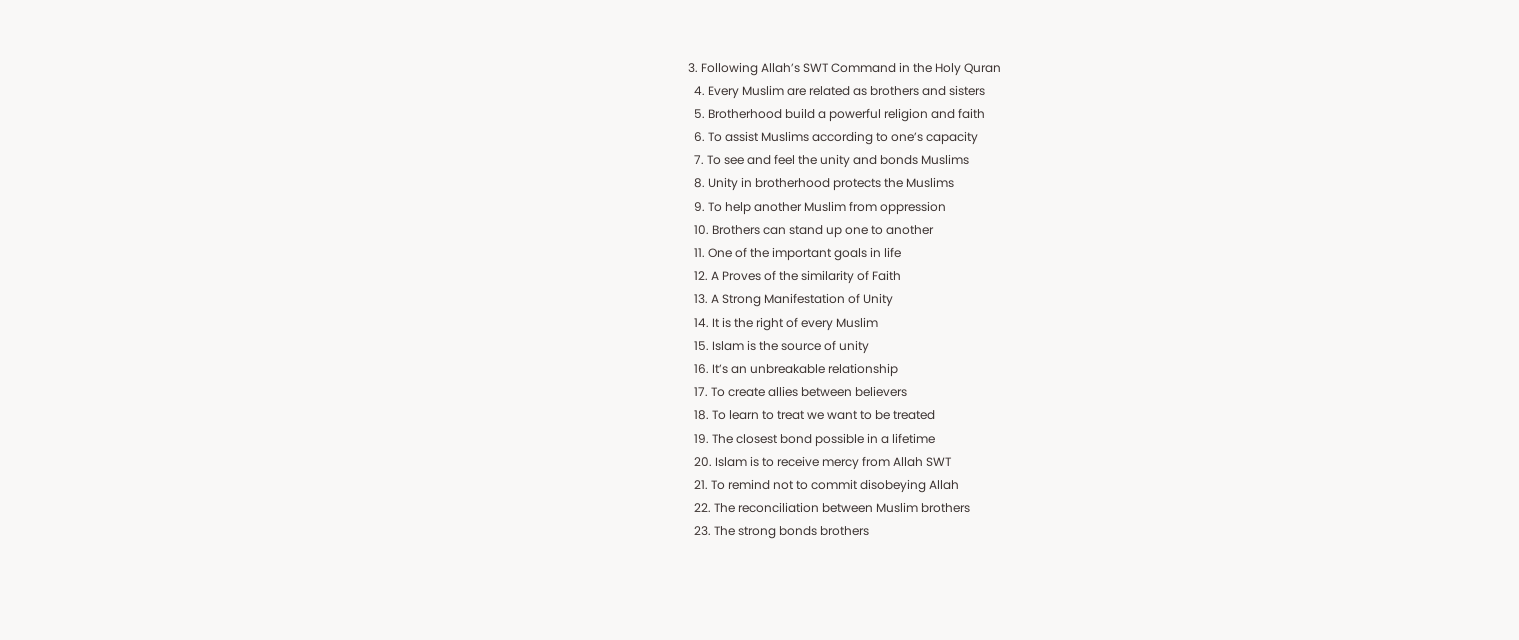3. Following Allah’s SWT Command in the Holy Quran
  4. Every Muslim are related as brothers and sisters
  5. Brotherhood build a powerful religion and faith
  6. To assist Muslims according to one’s capacity
  7. To see and feel the unity and bonds Muslims
  8. Unity in brotherhood protects the Muslims
  9. To help another Muslim from oppression
  10. Brothers can stand up one to another
  11. One of the important goals in life
  12. A Proves of the similarity of Faith
  13. A Strong Manifestation of Unity
  14. It is the right of every Muslim
  15. Islam is the source of unity
  16. It’s an unbreakable relationship
  17. To create allies between believers
  18. To learn to treat we want to be treated
  19. The closest bond possible in a lifetime
  20. Islam is to receive mercy from Allah SWT
  21. To remind not to commit disobeying Allah
  22. The reconciliation between Muslim brothers
  23. The strong bonds brothers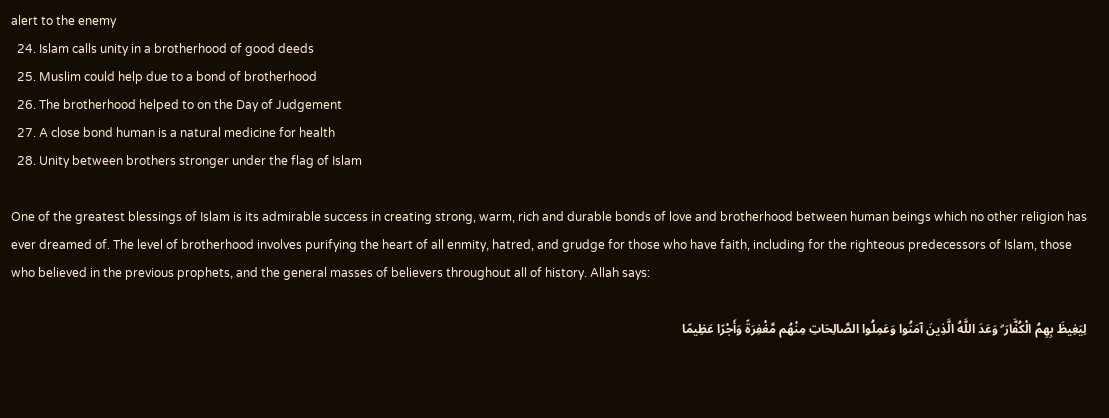alert to the enemy
  24. Islam calls unity in a brotherhood of good deeds
  25. Muslim could help due to a bond of brotherhood
  26. The brotherhood helped to on the Day of Judgement
  27. A close bond human is a natural medicine for health
  28. Unity between brothers stronger under the flag of Islam

One of the greatest blessings of Islam is its admirable success in creating strong, warm, rich and durable bonds of love and brotherhood between human beings which no other religion has ever dreamed of. The level of brotherhood involves purifying the heart of all enmity, hatred, and grudge for those who have faith, including for the righteous predecessors of Islam, those who believed in the previous prophets, and the general masses of believers throughout all of history. Allah says:

لِيَغِيظَ بِهِمُ الْكُفَّارَ ۗ وَعَدَ اللَّهُ الَّذِينَ آمَنُوا وَعَمِلُوا الصَّالِحَاتِ مِنْهُم مَّغْفِرَةً وَأَجْرًا عَظِيمًا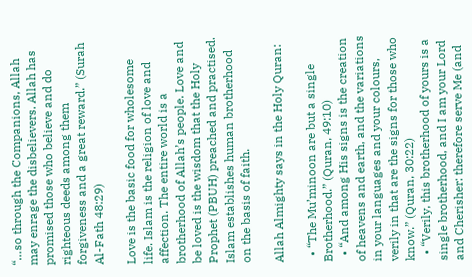“…so through the Companions, Allah may enrage the disbelievers. Allah has promised those who believe and do righteous deeds among them forgiveness and a great reward.” (Surah Al-Fath 48:29)

Love is the basic food for wholesome life. Islam is the religion of love and affection. The entire world is a brotherhood of Allah’s people. Love and be loved is the wisdom that the Holy Prophet (PBUH) preached and practised. Islam establishes human brotherhood on the basis of faith.

Allah Almighty says in the Holy Quran:

  • “The Mu’minoon are but a single Brotherhood.” (Quran, 49:10)
  • “And among His signs is the creation of heavens and earth, and the variations in your languages and your colours, verily in that are the signs for those who know.” (Quran, 30:22)
  • “Verily, this brotherhood of yours is a single brotherhood, and I am your Lord and Cherisher: therefore serve Me (and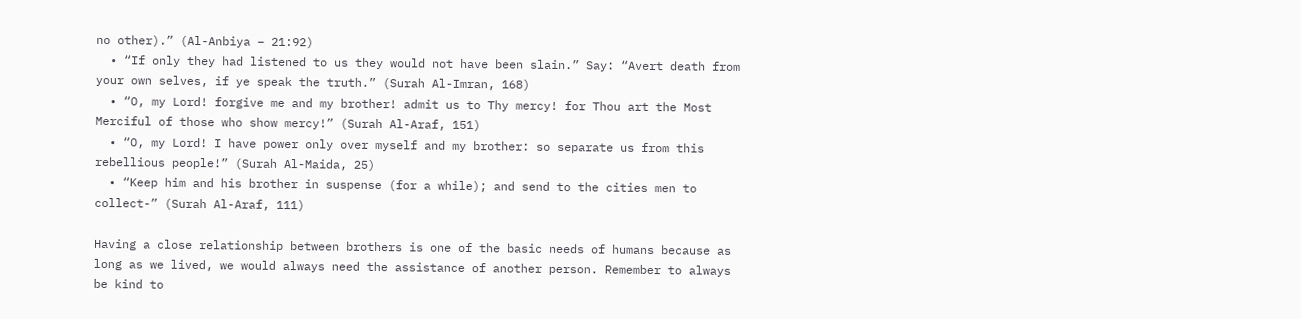no other).” (Al-Anbiya – 21:92)
  • “If only they had listened to us they would not have been slain.” Say: “Avert death from your own selves, if ye speak the truth.” (Surah Al-Imran, 168)
  • “O, my Lord! forgive me and my brother! admit us to Thy mercy! for Thou art the Most Merciful of those who show mercy!” (Surah Al-Araf, 151)
  • “O, my Lord! I have power only over myself and my brother: so separate us from this rebellious people!” (Surah Al-Maida, 25)
  • “Keep him and his brother in suspense (for a while); and send to the cities men to collect-” (Surah Al-Araf, 111)

Having a close relationship between brothers is one of the basic needs of humans because as long as we lived, we would always need the assistance of another person. Remember to always be kind to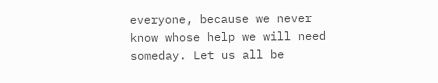everyone, because we never know whose help we will need someday. Let us all be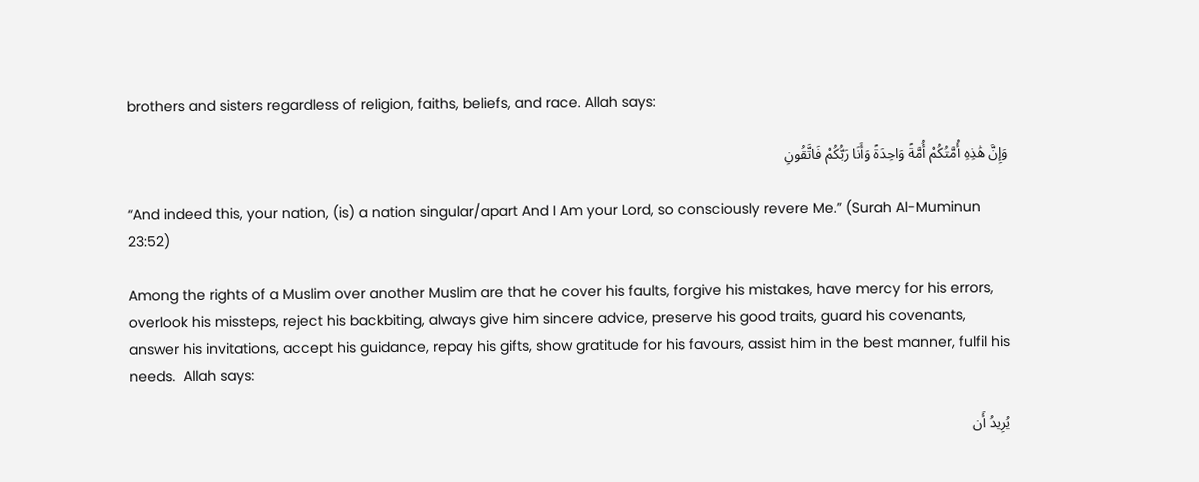brothers and sisters regardless of religion, faiths, beliefs, and race. Allah says:

وَإِنَّ هَٰذِهِ أُمَّتُكُمْ أُمَّةً وَاحِدَةً وَأَنَا رَبُّكُمْ فَاتَّقُونِ

“And indeed this, your nation, (is) a nation singular/apart And I Am your Lord, so consciously revere Me.” (Surah Al-Muminun 23:52)

Among the rights of a Muslim over another Muslim are that he cover his faults, forgive his mistakes, have mercy for his errors, overlook his missteps, reject his backbiting, always give him sincere advice, preserve his good traits, guard his covenants, answer his invitations, accept his guidance, repay his gifts, show gratitude for his favours, assist him in the best manner, fulfil his needs.  Allah says:

يُرِيدُ أَن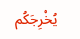يُخْرِجَكُم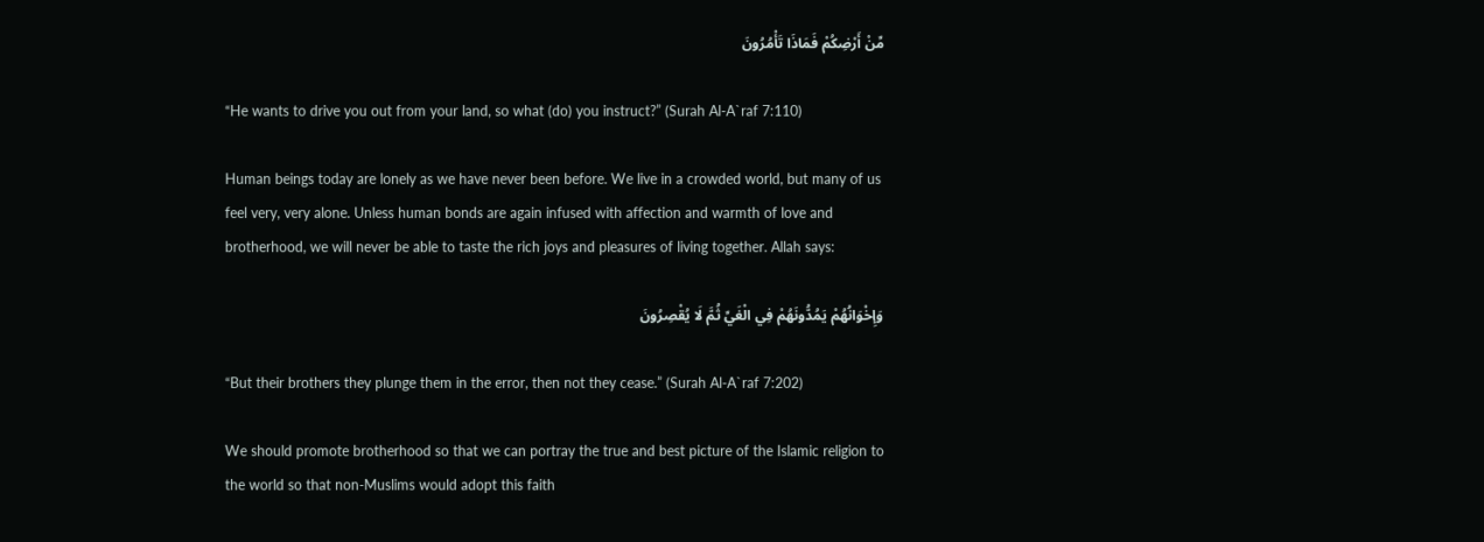مِّنْ أَرْضِكُمْ فَمَاذَا تَأْمُرُونَ

“He wants to drive you out from your land, so what (do) you instruct?” (Surah Al-A`raf 7:110)

Human beings today are lonely as we have never been before. We live in a crowded world, but many of us feel very, very alone. Unless human bonds are again infused with affection and warmth of love and brotherhood, we will never be able to taste the rich joys and pleasures of living together. Allah says:

وَإِخْوَانُهُمْ يَمُدُّونَهُمْ فِي الْغَيِّ ثُمَّ لَا يُقْصِرُونَ

“But their brothers they plunge them in the error, then not they cease.” (Surah Al-A`raf 7:202)

We should promote brotherhood so that we can portray the true and best picture of the Islamic religion to the world so that non-Muslims would adopt this faith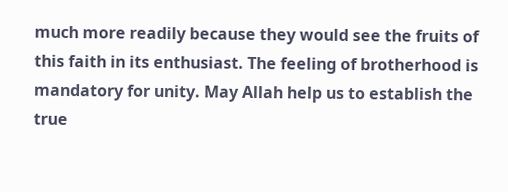much more readily because they would see the fruits of this faith in its enthusiast. The feeling of brotherhood is mandatory for unity. May Allah help us to establish the true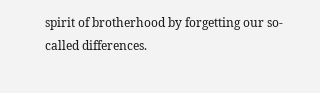spirit of brotherhood by forgetting our so-called differences.